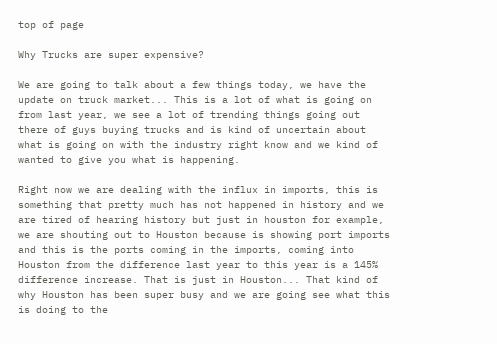top of page

Why Trucks are super expensive?

We are going to talk about a few things today, we have the update on truck market... This is a lot of what is going on from last year, we see a lot of trending things going out there of guys buying trucks and is kind of uncertain about what is going on with the industry right know and we kind of wanted to give you what is happening.

Right now we are dealing with the influx in imports, this is something that pretty much has not happened in history and we are tired of hearing history but just in houston for example, we are shouting out to Houston because is showing port imports and this is the ports coming in the imports, coming into Houston from the difference last year to this year is a 145% difference increase. That is just in Houston... That kind of why Houston has been super busy and we are going see what this is doing to the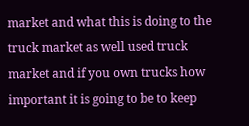market and what this is doing to the truck market as well used truck market and if you own trucks how important it is going to be to keep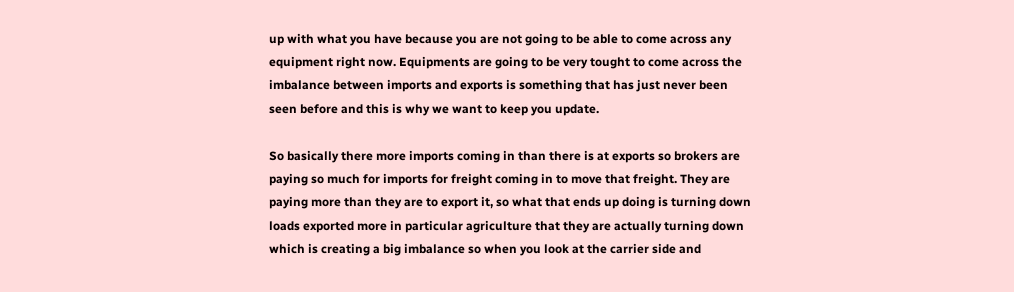up with what you have because you are not going to be able to come across any equipment right now. Equipments are going to be very tought to come across the imbalance between imports and exports is something that has just never been seen before and this is why we want to keep you update.

So basically there more imports coming in than there is at exports so brokers are paying so much for imports for freight coming in to move that freight. They are paying more than they are to export it, so what that ends up doing is turning down loads exported more in particular agriculture that they are actually turning down which is creating a big imbalance so when you look at the carrier side and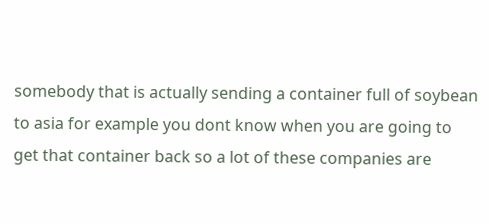somebody that is actually sending a container full of soybean to asia for example you dont know when you are going to get that container back so a lot of these companies are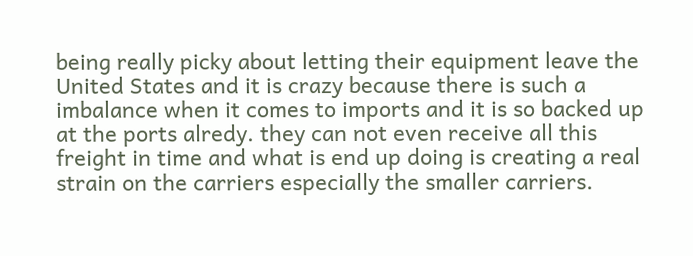being really picky about letting their equipment leave the United States and it is crazy because there is such a imbalance when it comes to imports and it is so backed up at the ports alredy. they can not even receive all this freight in time and what is end up doing is creating a real strain on the carriers especially the smaller carriers.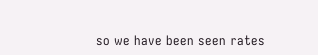so we have been seen rates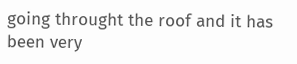going throught the roof and it has been very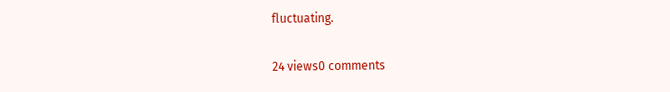fluctuating.

24 views0 comments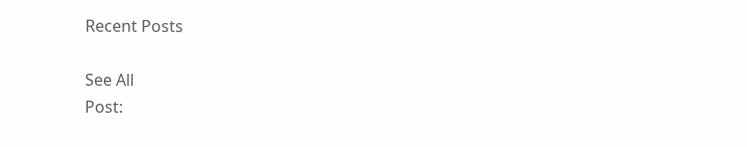Recent Posts

See All
Post: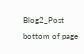Blog2_Post
bottom of page